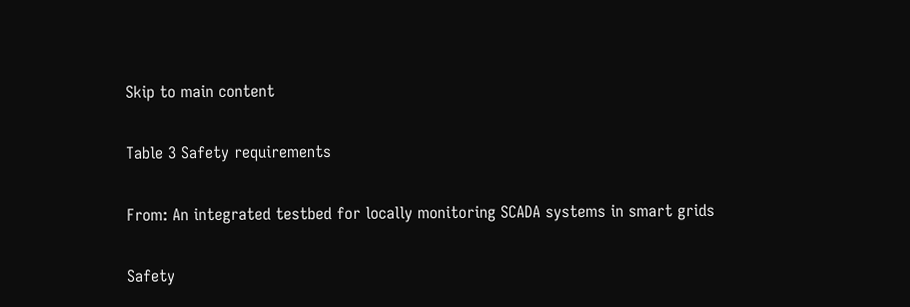Skip to main content

Table 3 Safety requirements

From: An integrated testbed for locally monitoring SCADA systems in smart grids

Safety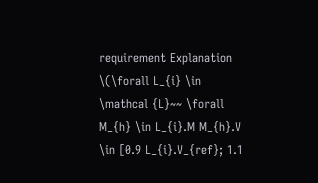requirement Explanation
\(\forall L_{i} \in \mathcal {L}~~ \forall M_{h} \in L_{i}.M M_{h}.V \in [0.9 L_{i}.V_{ref}; 1.1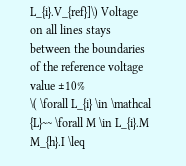L_{i}.V_{ref}]\) Voltage on all lines stays between the boundaries of the reference voltage value ±10%
\( \forall L_{i} \in \mathcal {L}~~ \forall M \in L_{i}.M M_{h}.I \leq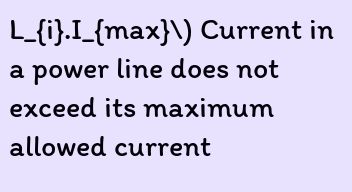L_{i}.I_{max}\) Current in a power line does not exceed its maximum allowed current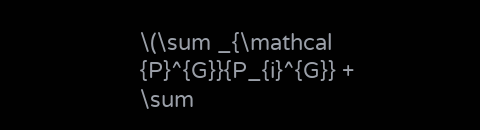\(\sum _{\mathcal {P}^{G}}{P_{i}^{G}} + \sum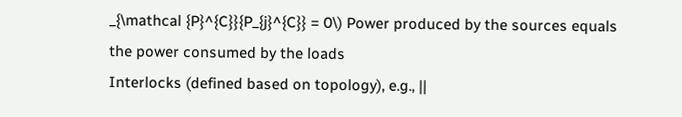_{\mathcal {P}^{C}}{P_{j}^{C}} = 0\) Power produced by the sources equals the power consumed by the loads
Interlocks (defined based on topology), e.g., ||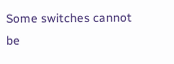Some switches cannot be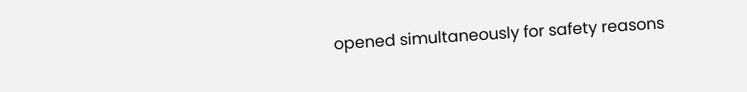opened simultaneously for safety reasons